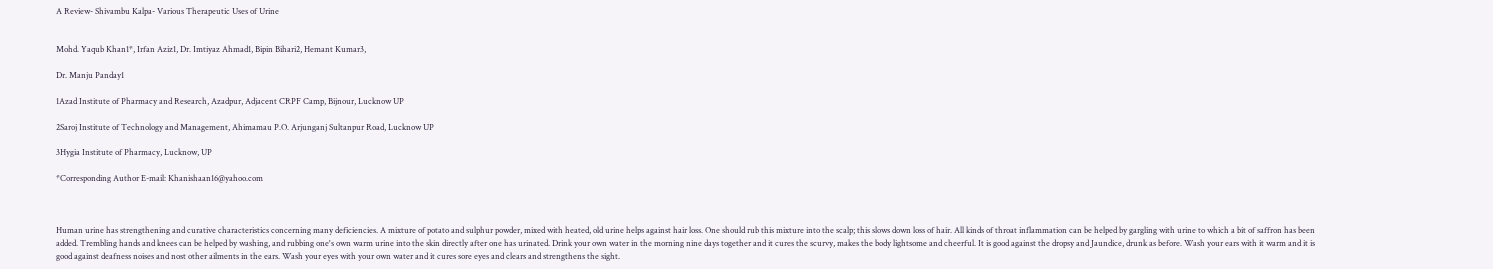A Review- Shivambu Kalpa- Various Therapeutic Uses of Urine


Mohd. Yaqub Khan1*, Irfan Aziz1, Dr. Imtiyaz Ahmad1, Bipin Bihari2, Hemant Kumar3,

Dr. Manju Panday1

1Azad Institute of Pharmacy and Research, Azadpur, Adjacent CRPF Camp, Bijnour, Lucknow UP

2Saroj Institute of Technology and Management, Ahimamau P.O. Arjunganj Sultanpur Road, Lucknow UP

3Hygia Institute of Pharmacy, Lucknow, UP

*Corresponding Author E-mail: Khanishaan16@yahoo.com



Human urine has strengthening and curative characteristics concerning many deficiencies. A mixture of potato and sulphur powder, mixed with heated, old urine helps against hair loss. One should rub this mixture into the scalp; this slows down loss of hair. All kinds of throat inflammation can be helped by gargling with urine to which a bit of saffron has been added. Trembling hands and knees can be helped by washing, and rubbing one's own warm urine into the skin directly after one has urinated. Drink your own water in the morning nine days together and it cures the scurvy, makes the body lightsome and cheerful. It is good against the dropsy and Jaundice, drunk as before. Wash your ears with it warm and it is good against deafness noises and nost other ailments in the ears. Wash your eyes with your own water and it cures sore eyes and clears and strengthens the sight.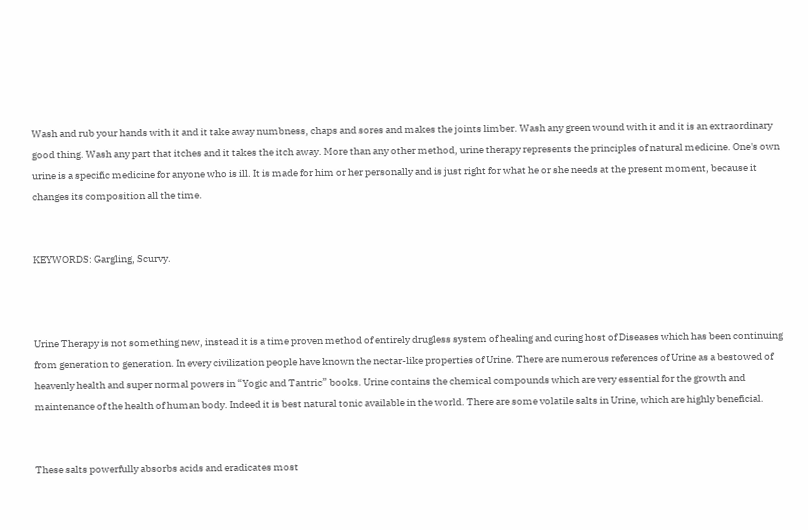Wash and rub your hands with it and it take away numbness, chaps and sores and makes the joints limber. Wash any green wound with it and it is an extraordinary good thing. Wash any part that itches and it takes the itch away. More than any other method, urine therapy represents the principles of natural medicine. One's own urine is a specific medicine for anyone who is ill. It is made for him or her personally and is just right for what he or she needs at the present moment, because it changes its composition all the time.


KEYWORDS: Gargling, Scurvy.



Urine Therapy is not something new, instead it is a time proven method of entirely drugless system of healing and curing host of Diseases which has been continuing from generation to generation. In every civilization people have known the nectar-like properties of Urine. There are numerous references of Urine as a bestowed of heavenly health and super normal powers in “Yogic and Tantric” books. Urine contains the chemical compounds which are very essential for the growth and maintenance of the health of human body. Indeed it is best natural tonic available in the world. There are some volatile salts in Urine, which are highly beneficial.


These salts powerfully absorbs acids and eradicates most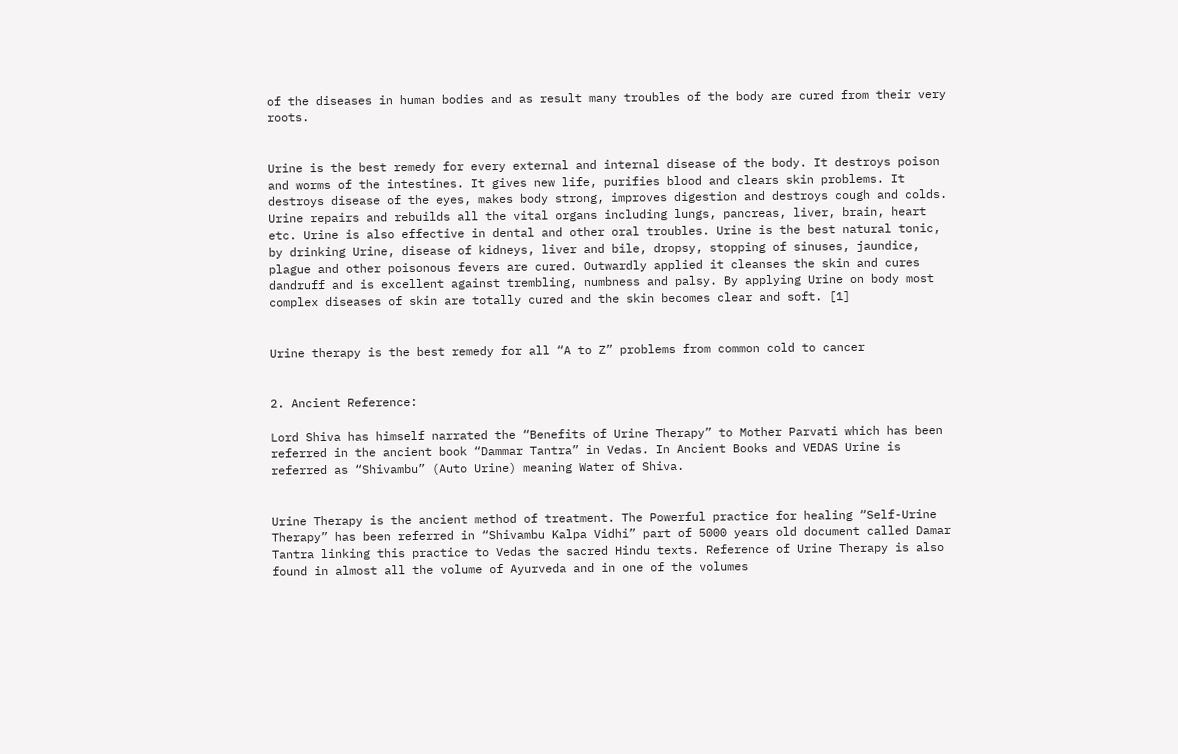of the diseases in human bodies and as result many troubles of the body are cured from their very roots.


Urine is the best remedy for every external and internal disease of the body. It destroys poison and worms of the intestines. It gives new life, purifies blood and clears skin problems. It destroys disease of the eyes, makes body strong, improves digestion and destroys cough and colds. Urine repairs and rebuilds all the vital organs including lungs, pancreas, liver, brain, heart etc. Urine is also effective in dental and other oral troubles. Urine is the best natural tonic, by drinking Urine, disease of kidneys, liver and bile, dropsy, stopping of sinuses, jaundice, plague and other poisonous fevers are cured. Outwardly applied it cleanses the skin and cures dandruff and is excellent against trembling, numbness and palsy. By applying Urine on body most complex diseases of skin are totally cured and the skin becomes clear and soft. [1]


Urine therapy is the best remedy for all “A to Z” problems from common cold to cancer


2. Ancient Reference:

Lord Shiva has himself narrated the “Benefits of Urine Therapy” to Mother Parvati which has been referred in the ancient book “Dammar Tantra” in Vedas. In Ancient Books and VEDAS Urine is referred as “Shivambu” (Auto Urine) meaning Water of Shiva.


Urine Therapy is the ancient method of treatment. The Powerful practice for healing “Self-Urine Therapy” has been referred in “Shivambu Kalpa Vidhi” part of 5000 years old document called Damar Tantra linking this practice to Vedas the sacred Hindu texts. Reference of Urine Therapy is also found in almost all the volume of Ayurveda and in one of the volumes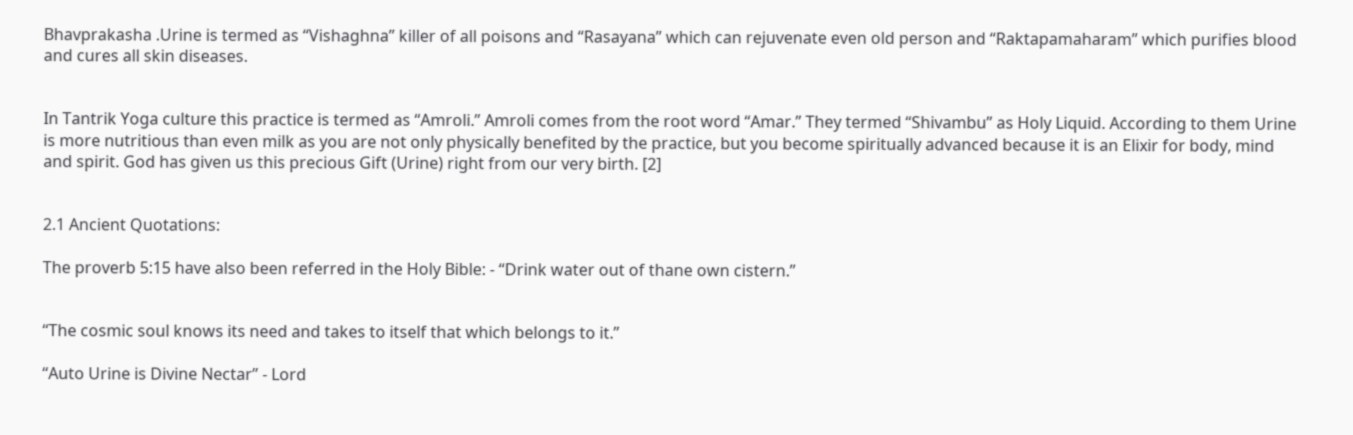Bhavprakasha .Urine is termed as “Vishaghna” killer of all poisons and “Rasayana” which can rejuvenate even old person and “Raktapamaharam” which purifies blood and cures all skin diseases.


In Tantrik Yoga culture this practice is termed as “Amroli.” Amroli comes from the root word “Amar.” They termed “Shivambu” as Holy Liquid. According to them Urine is more nutritious than even milk as you are not only physically benefited by the practice, but you become spiritually advanced because it is an Elixir for body, mind and spirit. God has given us this precious Gift (Urine) right from our very birth. [2]


2.1 Ancient Quotations:

The proverb 5:15 have also been referred in the Holy Bible: - “Drink water out of thane own cistern.”


“The cosmic soul knows its need and takes to itself that which belongs to it.”

“Auto Urine is Divine Nectar” - Lord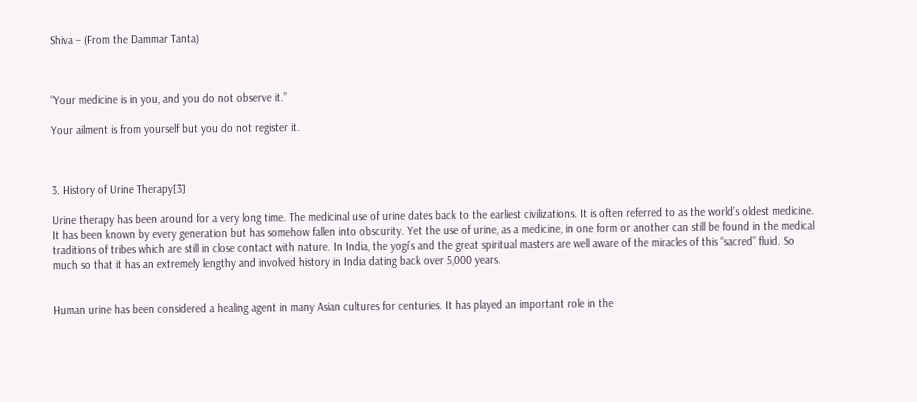Shiva – (From the Dammar Tanta)



“Your medicine is in you, and you do not observe it.”

Your ailment is from yourself but you do not register it.



3. History of Urine Therapy[3]

Urine therapy has been around for a very long time. The medicinal use of urine dates back to the earliest civilizations. It is often referred to as the world’s oldest medicine. It has been known by every generation but has somehow fallen into obscurity. Yet the use of urine, as a medicine, in one form or another can still be found in the medical traditions of tribes which are still in close contact with nature. In India, the yogi’s and the great spiritual masters are well aware of the miracles of this “sacred” fluid. So much so that it has an extremely lengthy and involved history in India dating back over 5,000 years.


Human urine has been considered a healing agent in many Asian cultures for centuries. It has played an important role in the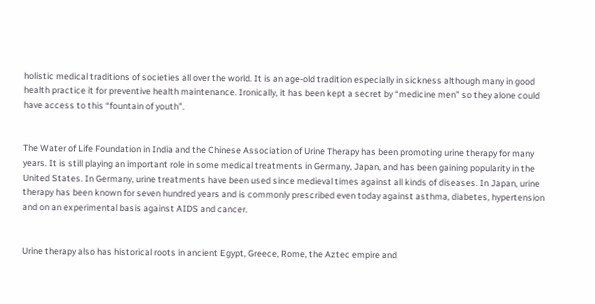holistic medical traditions of societies all over the world. It is an age-old tradition especially in sickness although many in good health practice it for preventive health maintenance. Ironically, it has been kept a secret by “medicine men” so they alone could have access to this “fountain of youth”.


The Water of Life Foundation in India and the Chinese Association of Urine Therapy has been promoting urine therapy for many years. It is still playing an important role in some medical treatments in Germany, Japan, and has been gaining popularity in the United States. In Germany, urine treatments have been used since medieval times against all kinds of diseases. In Japan, urine therapy has been known for seven hundred years and is commonly prescribed even today against asthma, diabetes, hypertension and on an experimental basis against AIDS and cancer.


Urine therapy also has historical roots in ancient Egypt, Greece, Rome, the Aztec empire and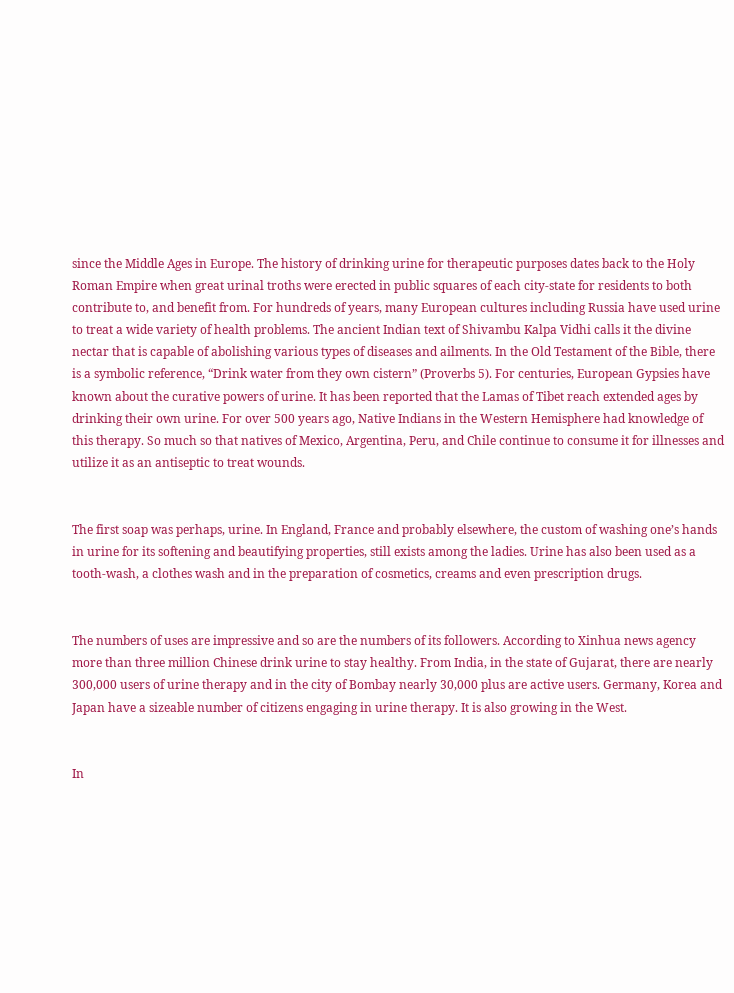since the Middle Ages in Europe. The history of drinking urine for therapeutic purposes dates back to the Holy Roman Empire when great urinal troths were erected in public squares of each city-state for residents to both contribute to, and benefit from. For hundreds of years, many European cultures including Russia have used urine to treat a wide variety of health problems. The ancient Indian text of Shivambu Kalpa Vidhi calls it the divine nectar that is capable of abolishing various types of diseases and ailments. In the Old Testament of the Bible, there is a symbolic reference, “Drink water from they own cistern” (Proverbs 5). For centuries, European Gypsies have known about the curative powers of urine. It has been reported that the Lamas of Tibet reach extended ages by drinking their own urine. For over 500 years ago, Native Indians in the Western Hemisphere had knowledge of this therapy. So much so that natives of Mexico, Argentina, Peru, and Chile continue to consume it for illnesses and utilize it as an antiseptic to treat wounds.


The first soap was perhaps, urine. In England, France and probably elsewhere, the custom of washing one’s hands in urine for its softening and beautifying properties, still exists among the ladies. Urine has also been used as a tooth-wash, a clothes wash and in the preparation of cosmetics, creams and even prescription drugs.


The numbers of uses are impressive and so are the numbers of its followers. According to Xinhua news agency more than three million Chinese drink urine to stay healthy. From India, in the state of Gujarat, there are nearly 300,000 users of urine therapy and in the city of Bombay nearly 30,000 plus are active users. Germany, Korea and Japan have a sizeable number of citizens engaging in urine therapy. It is also growing in the West.


In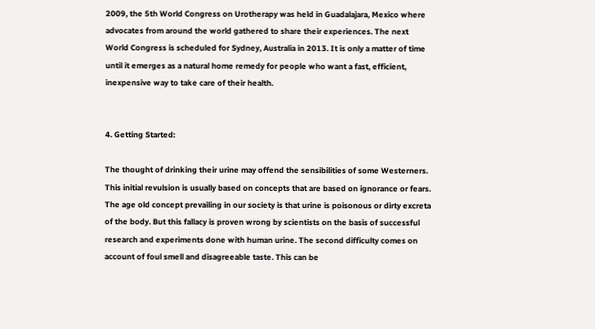2009, the 5th World Congress on Urotherapy was held in Guadalajara, Mexico where advocates from around the world gathered to share their experiences. The next World Congress is scheduled for Sydney, Australia in 2013. It is only a matter of time until it emerges as a natural home remedy for people who want a fast, efficient, inexpensive way to take care of their health.


4. Getting Started:

The thought of drinking their urine may offend the sensibilities of some Westerners. This initial revulsion is usually based on concepts that are based on ignorance or fears. The age old concept prevailing in our society is that urine is poisonous or dirty excreta of the body. But this fallacy is proven wrong by scientists on the basis of successful research and experiments done with human urine. The second difficulty comes on account of foul smell and disagreeable taste. This can be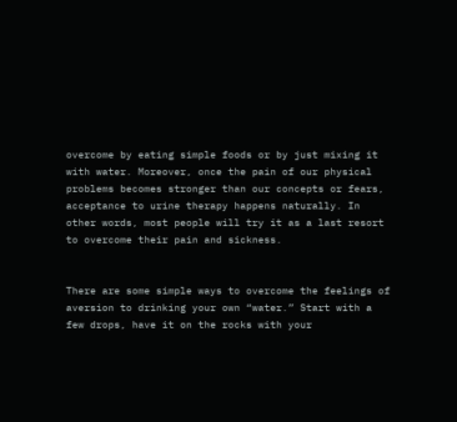overcome by eating simple foods or by just mixing it with water. Moreover, once the pain of our physical problems becomes stronger than our concepts or fears, acceptance to urine therapy happens naturally. In other words, most people will try it as a last resort to overcome their pain and sickness.


There are some simple ways to overcome the feelings of aversion to drinking your own “water.” Start with a few drops, have it on the rocks with your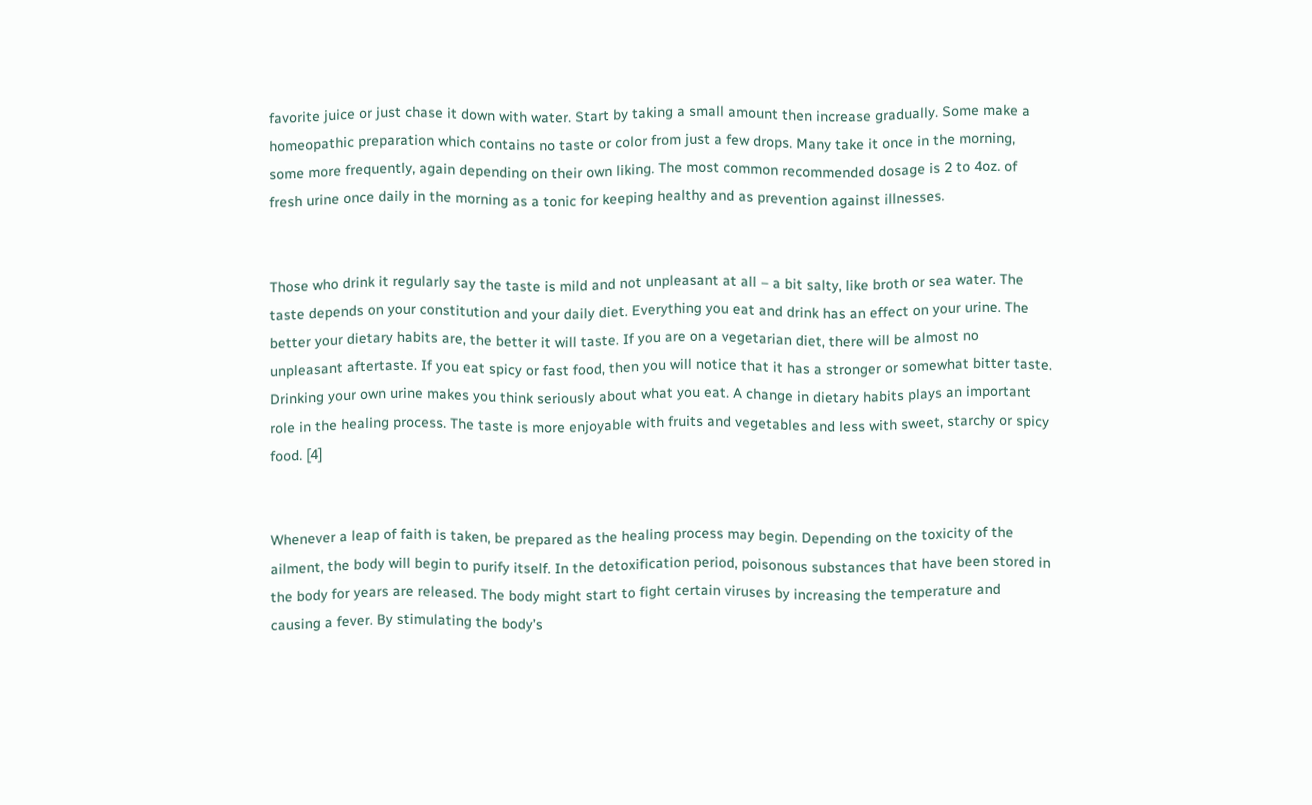favorite juice or just chase it down with water. Start by taking a small amount then increase gradually. Some make a homeopathic preparation which contains no taste or color from just a few drops. Many take it once in the morning, some more frequently, again depending on their own liking. The most common recommended dosage is 2 to 4oz. of fresh urine once daily in the morning as a tonic for keeping healthy and as prevention against illnesses.


Those who drink it regularly say the taste is mild and not unpleasant at all – a bit salty, like broth or sea water. The taste depends on your constitution and your daily diet. Everything you eat and drink has an effect on your urine. The better your dietary habits are, the better it will taste. If you are on a vegetarian diet, there will be almost no unpleasant aftertaste. If you eat spicy or fast food, then you will notice that it has a stronger or somewhat bitter taste. Drinking your own urine makes you think seriously about what you eat. A change in dietary habits plays an important role in the healing process. The taste is more enjoyable with fruits and vegetables and less with sweet, starchy or spicy food. [4]


Whenever a leap of faith is taken, be prepared as the healing process may begin. Depending on the toxicity of the ailment, the body will begin to purify itself. In the detoxification period, poisonous substances that have been stored in the body for years are released. The body might start to fight certain viruses by increasing the temperature and causing a fever. By stimulating the body’s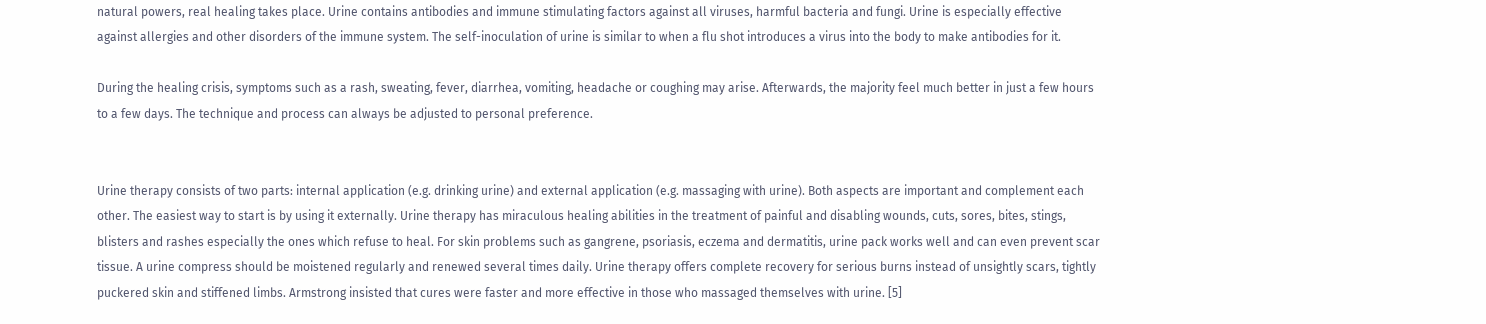natural powers, real healing takes place. Urine contains antibodies and immune stimulating factors against all viruses, harmful bacteria and fungi. Urine is especially effective against allergies and other disorders of the immune system. The self-inoculation of urine is similar to when a flu shot introduces a virus into the body to make antibodies for it.

During the healing crisis, symptoms such as a rash, sweating, fever, diarrhea, vomiting, headache or coughing may arise. Afterwards, the majority feel much better in just a few hours to a few days. The technique and process can always be adjusted to personal preference.


Urine therapy consists of two parts: internal application (e.g. drinking urine) and external application (e.g. massaging with urine). Both aspects are important and complement each other. The easiest way to start is by using it externally. Urine therapy has miraculous healing abilities in the treatment of painful and disabling wounds, cuts, sores, bites, stings, blisters and rashes especially the ones which refuse to heal. For skin problems such as gangrene, psoriasis, eczema and dermatitis, urine pack works well and can even prevent scar tissue. A urine compress should be moistened regularly and renewed several times daily. Urine therapy offers complete recovery for serious burns instead of unsightly scars, tightly puckered skin and stiffened limbs. Armstrong insisted that cures were faster and more effective in those who massaged themselves with urine. [5]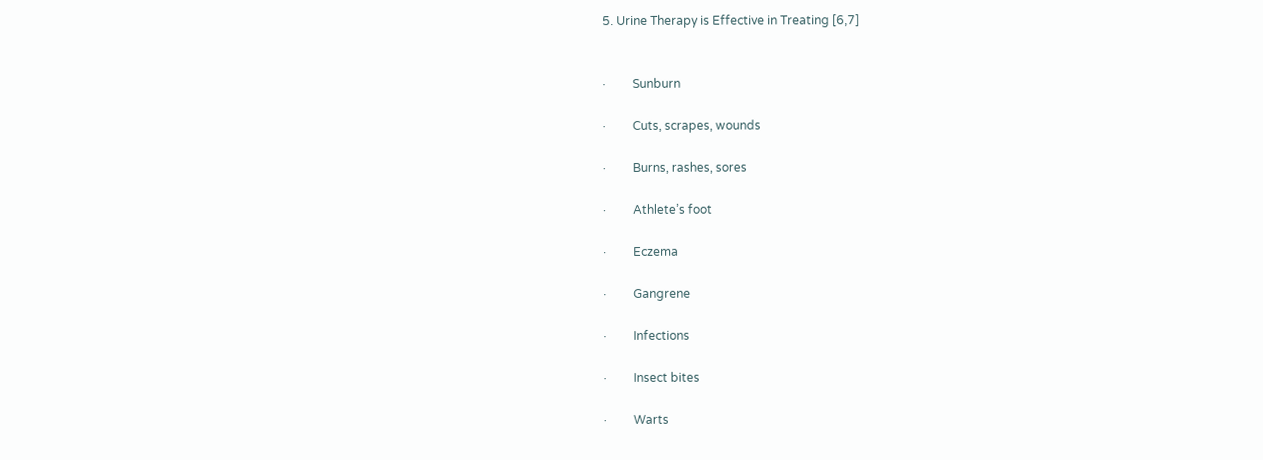5. Urine Therapy is Effective in Treating [6,7]


·         Sunburn

·         Cuts, scrapes, wounds

·         Burns, rashes, sores

·         Athlete’s foot

·         Eczema

·         Gangrene

·         Infections

·         Insect bites

·         Warts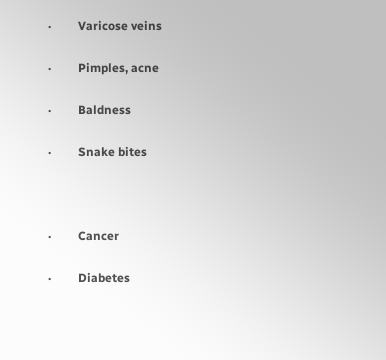·         Varicose veins

·         Pimples, acne

·         Baldness

·         Snake bites



·         Cancer

·         Diabetes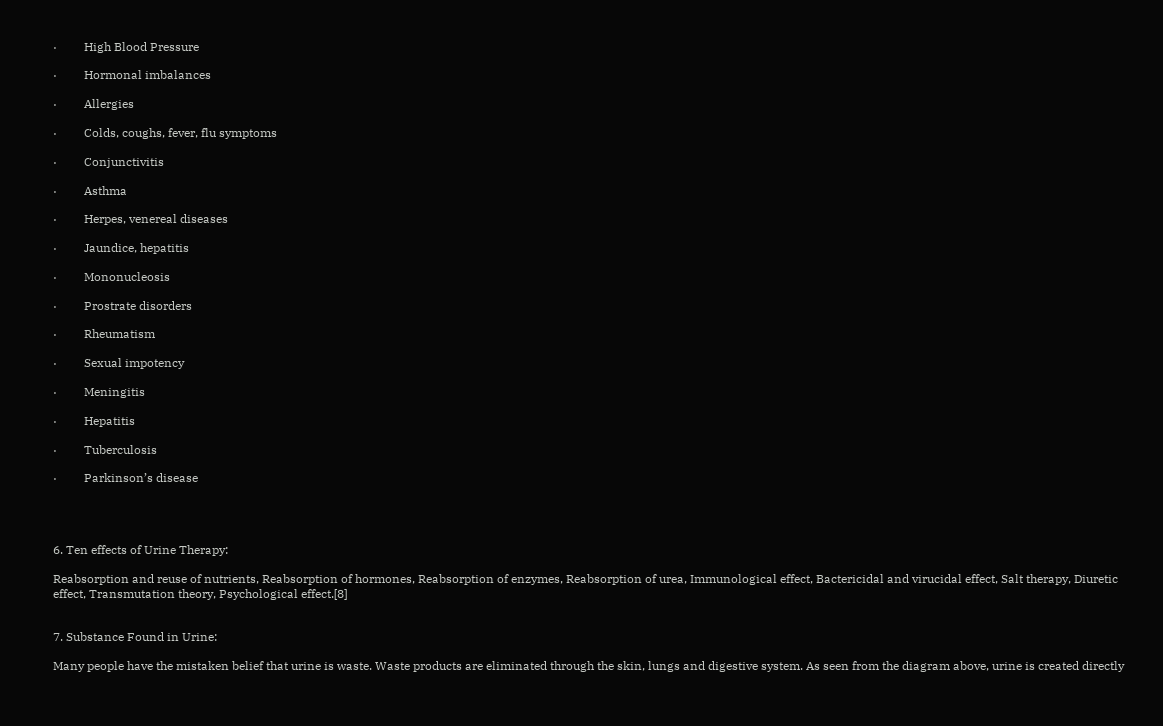·         High Blood Pressure

·         Hormonal imbalances

·         Allergies

·         Colds, coughs, fever, flu symptoms

·         Conjunctivitis

·         Asthma

·         Herpes, venereal diseases

·         Jaundice, hepatitis

·         Mononucleosis

·         Prostrate disorders

·         Rheumatism

·         Sexual impotency

·         Meningitis

·         Hepatitis

·         Tuberculosis

·         Parkinson’s disease




6. Ten effects of Urine Therapy:

Reabsorption and reuse of nutrients, Reabsorption of hormones, Reabsorption of enzymes, Reabsorption of urea, Immunological effect, Bactericidal and virucidal effect, Salt therapy, Diuretic effect, Transmutation theory, Psychological effect.[8]


7. Substance Found in Urine:

Many people have the mistaken belief that urine is waste. Waste products are eliminated through the skin, lungs and digestive system. As seen from the diagram above, urine is created directly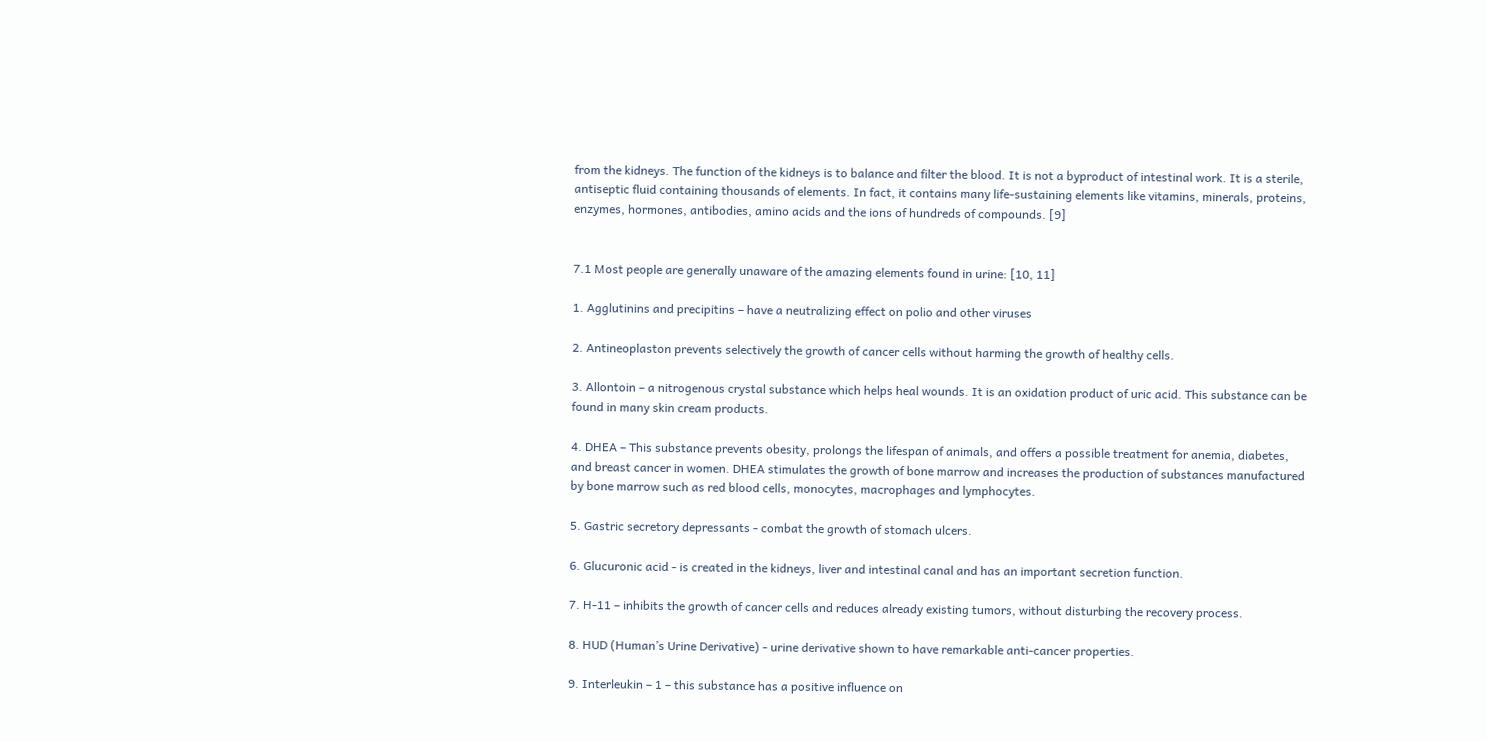from the kidneys. The function of the kidneys is to balance and filter the blood. It is not a byproduct of intestinal work. It is a sterile, antiseptic fluid containing thousands of elements. In fact, it contains many life-sustaining elements like vitamins, minerals, proteins, enzymes, hormones, antibodies, amino acids and the ions of hundreds of compounds. [9]


7.1 Most people are generally unaware of the amazing elements found in urine: [10, 11]

1. Agglutinins and precipitins – have a neutralizing effect on polio and other viruses

2. Antineoplaston prevents selectively the growth of cancer cells without harming the growth of healthy cells.

3. Allontoin – a nitrogenous crystal substance which helps heal wounds. It is an oxidation product of uric acid. This substance can be found in many skin cream products.

4. DHEA – This substance prevents obesity, prolongs the lifespan of animals, and offers a possible treatment for anemia, diabetes, and breast cancer in women. DHEA stimulates the growth of bone marrow and increases the production of substances manufactured by bone marrow such as red blood cells, monocytes, macrophages and lymphocytes.

5. Gastric secretory depressants - combat the growth of stomach ulcers.

6. Glucuronic acid - is created in the kidneys, liver and intestinal canal and has an important secretion function.

7. H-11 – inhibits the growth of cancer cells and reduces already existing tumors, without disturbing the recovery process.

8. HUD (Human’s Urine Derivative) - urine derivative shown to have remarkable anti-cancer properties.

9. Interleukin – 1 – this substance has a positive influence on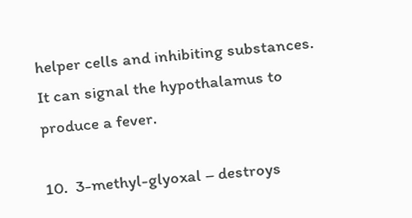helper cells and inhibiting substances. It can signal the hypothalamus to produce a fever.

10.  3-methyl-glyoxal – destroys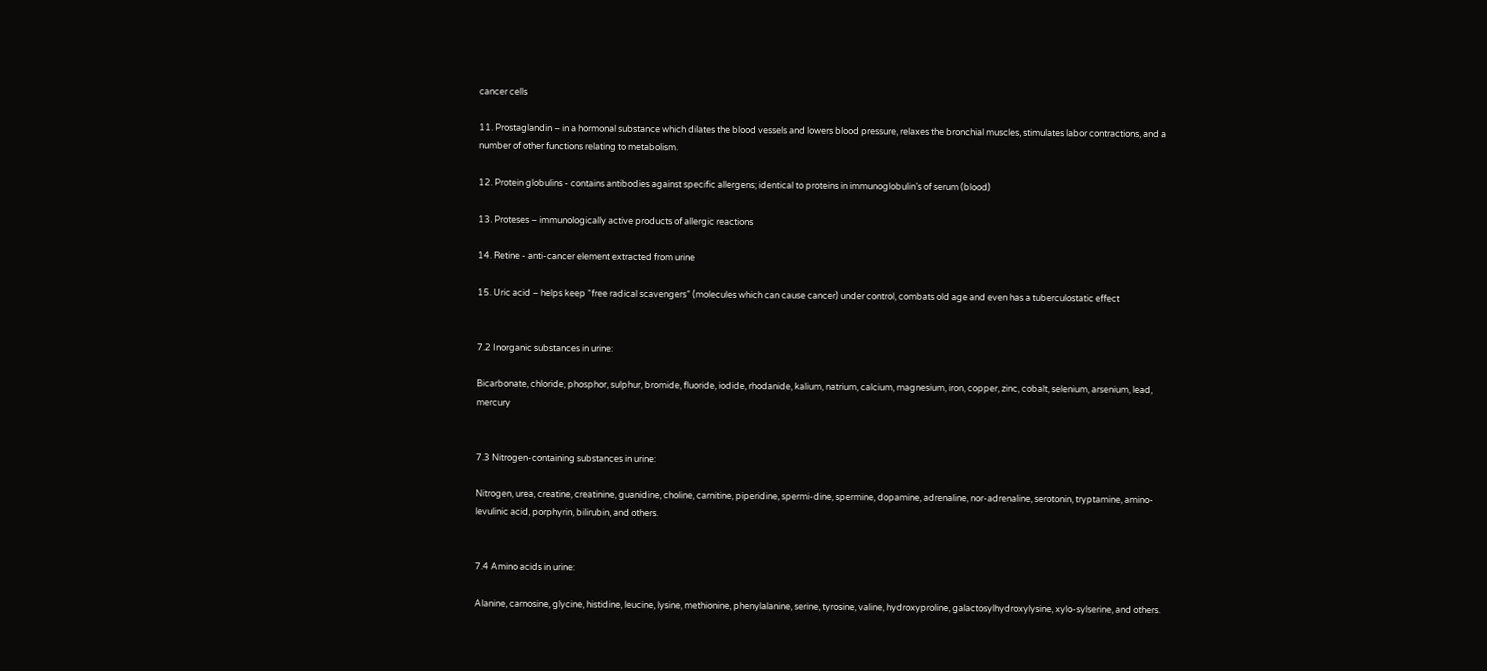cancer cells

11. Prostaglandin – in a hormonal substance which dilates the blood vessels and lowers blood pressure, relaxes the bronchial muscles, stimulates labor contractions, and a number of other functions relating to metabolism.

12. Protein globulins - contains antibodies against specific allergens; identical to proteins in immunoglobulin’s of serum (blood)

13. Proteses – immunologically active products of allergic reactions

14. Retine - anti-cancer element extracted from urine

15. Uric acid – helps keep “free radical scavengers” (molecules which can cause cancer) under control, combats old age and even has a tuberculostatic effect


7.2 Inorganic substances in urine:

Bicarbonate, chloride, phosphor, sulphur, bromide, fluoride, iodide, rhodanide, kalium, natrium, calcium, magnesium, iron, copper, zinc, cobalt, selenium, arsenium, lead, mercury


7.3 Nitrogen-containing substances in urine:

Nitrogen, urea, creatine, creatinine, guanidine, choline, carnitine, piperidine, spermi-dine, spermine, dopamine, adrenaline, nor-adrenaline, serotonin, tryptamine, amino-levulinic acid, porphyrin, bilirubin, and others.


7.4 Amino acids in urine:

Alanine, carnosine, glycine, histidine, leucine, lysine, methionine, phenylalanine, serine, tyrosine, valine, hydroxyproline, galactosylhydroxylysine, xylo-sylserine, and others.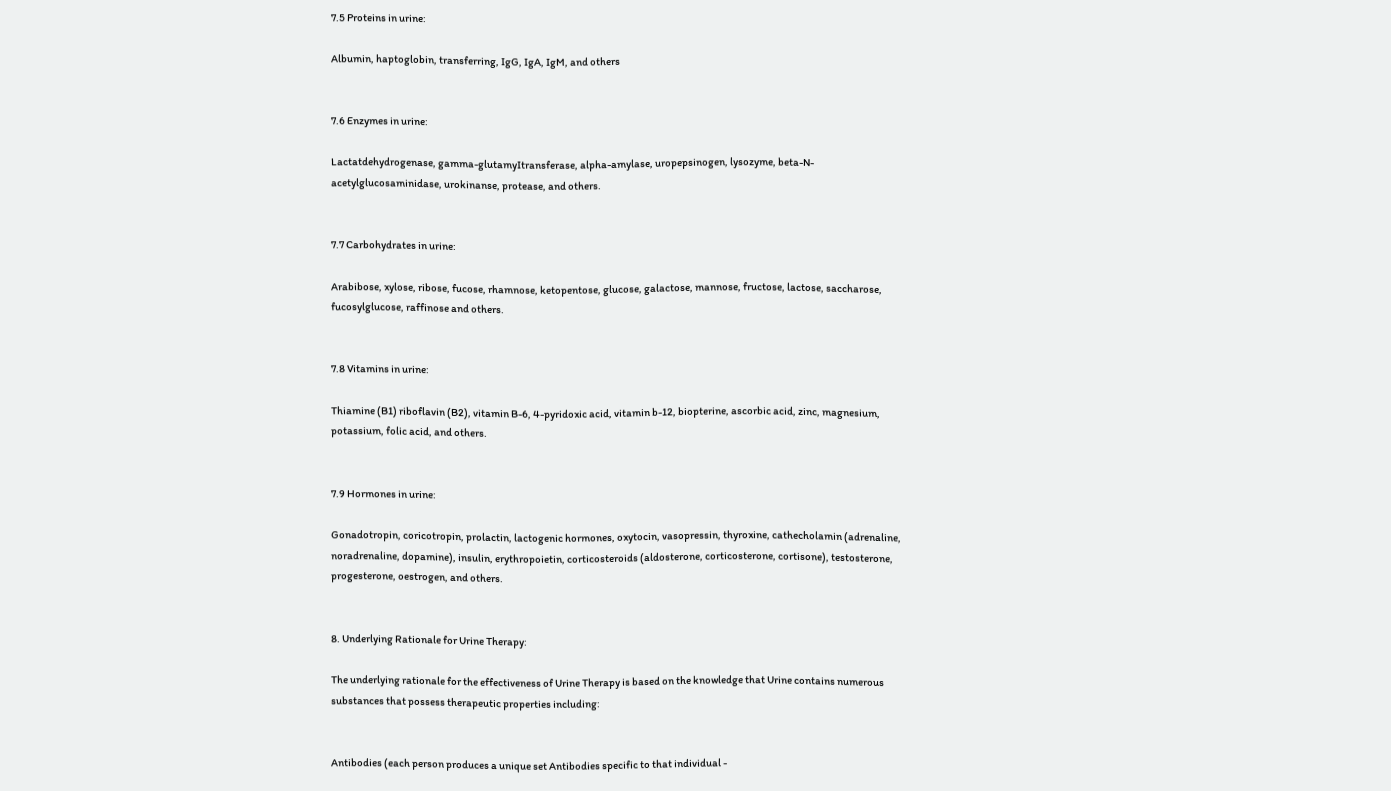7.5 Proteins in urine:

Albumin, haptoglobin, transferring, IgG, IgA, IgM, and others


7.6 Enzymes in urine:

Lactatdehydrogenase, gamma-glutamyItransferase, alpha-amylase, uropepsinogen, lysozyme, beta-N-acetylglucosaminidase, urokinanse, protease, and others.


7.7 Carbohydrates in urine:

Arabibose, xylose, ribose, fucose, rhamnose, ketopentose, glucose, galactose, mannose, fructose, lactose, saccharose, fucosylglucose, raffinose and others.


7.8 Vitamins in urine:

Thiamine (B1) riboflavin (B2), vitamin B-6, 4-pyridoxic acid, vitamin b-12, biopterine, ascorbic acid, zinc, magnesium, potassium, folic acid, and others.


7.9 Hormones in urine:

Gonadotropin, coricotropin, prolactin, lactogenic hormones, oxytocin, vasopressin, thyroxine, cathecholamin (adrenaline, noradrenaline, dopamine), insulin, erythropoietin, corticosteroids (aldosterone, corticosterone, cortisone), testosterone, progesterone, oestrogen, and others.


8. Underlying Rationale for Urine Therapy:

The underlying rationale for the effectiveness of Urine Therapy is based on the knowledge that Urine contains numerous substances that possess therapeutic properties including:


Antibodies (each person produces a unique set Antibodies specific to that individual -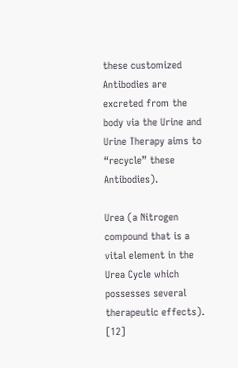these customized Antibodies are excreted from the body via the Urine and Urine Therapy aims to “recycle” these Antibodies).

Urea (a Nitrogen compound that is a vital element in the Urea Cycle which possesses several therapeutic effects). [12]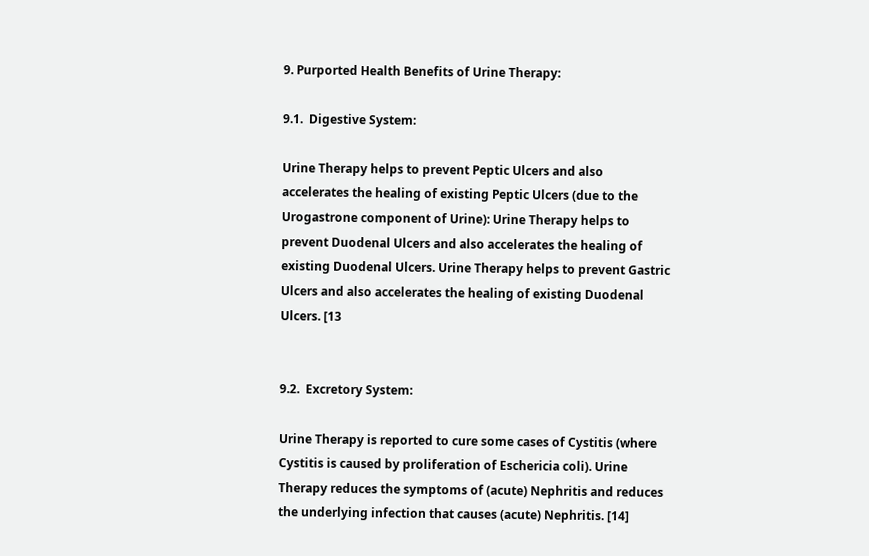9. Purported Health Benefits of Urine Therapy:

9.1.  Digestive System:

Urine Therapy helps to prevent Peptic Ulcers and also accelerates the healing of existing Peptic Ulcers (due to the Urogastrone component of Urine): Urine Therapy helps to prevent Duodenal Ulcers and also accelerates the healing of existing Duodenal Ulcers. Urine Therapy helps to prevent Gastric Ulcers and also accelerates the healing of existing Duodenal Ulcers. [13


9.2.  Excretory System:

Urine Therapy is reported to cure some cases of Cystitis (where Cystitis is caused by proliferation of Eschericia coli). Urine Therapy reduces the symptoms of (acute) Nephritis and reduces the underlying infection that causes (acute) Nephritis. [14]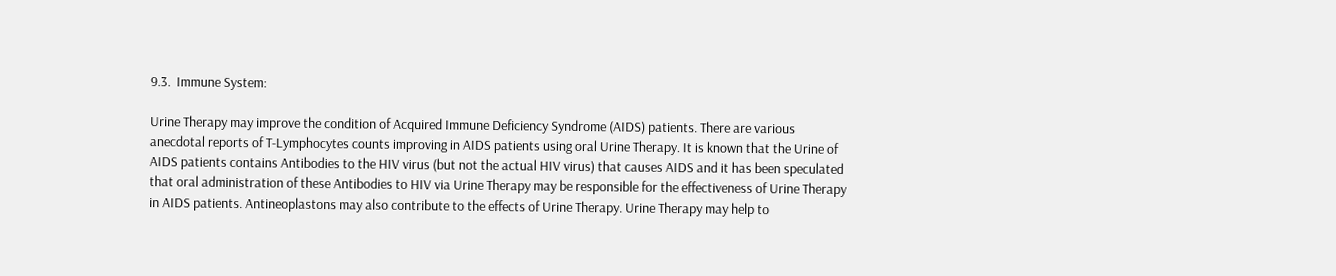9.3.  Immune System:

Urine Therapy may improve the condition of Acquired Immune Deficiency Syndrome (AIDS) patients. There are various anecdotal reports of T-Lymphocytes counts improving in AIDS patients using oral Urine Therapy. It is known that the Urine of AIDS patients contains Antibodies to the HIV virus (but not the actual HIV virus) that causes AIDS and it has been speculated that oral administration of these Antibodies to HIV via Urine Therapy may be responsible for the effectiveness of Urine Therapy in AIDS patients. Antineoplastons may also contribute to the effects of Urine Therapy. Urine Therapy may help to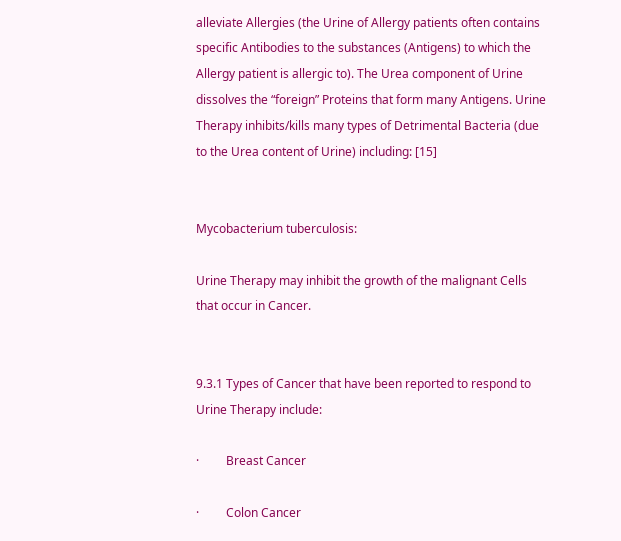alleviate Allergies (the Urine of Allergy patients often contains specific Antibodies to the substances (Antigens) to which the Allergy patient is allergic to). The Urea component of Urine dissolves the “foreign” Proteins that form many Antigens. Urine Therapy inhibits/kills many types of Detrimental Bacteria (due to the Urea content of Urine) including: [15]


Mycobacterium tuberculosis:

Urine Therapy may inhibit the growth of the malignant Cells that occur in Cancer.


9.3.1 Types of Cancer that have been reported to respond to Urine Therapy include:

·         Breast Cancer

·         Colon Cancer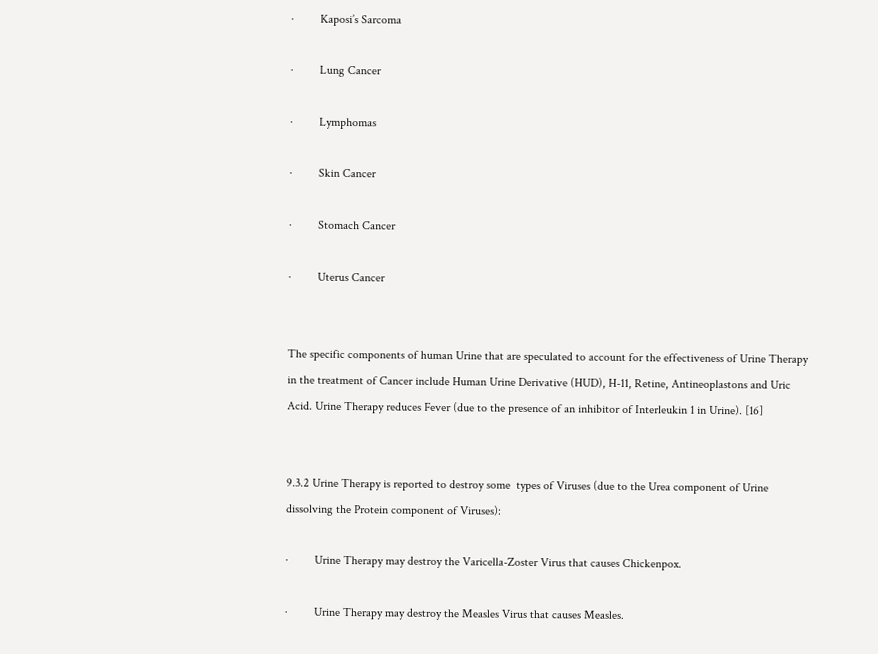·         Kaposi’s Sarcoma

·         Lung Cancer

·         Lymphomas

·         Skin Cancer

·         Stomach Cancer

·         Uterus Cancer


The specific components of human Urine that are speculated to account for the effectiveness of Urine Therapy in the treatment of Cancer include Human Urine Derivative (HUD), H-11, Retine, Antineoplastons and Uric Acid. Urine Therapy reduces Fever (due to the presence of an inhibitor of Interleukin 1 in Urine). [16]


9.3.2 Urine Therapy is reported to destroy some  types of Viruses (due to the Urea component of Urine dissolving the Protein component of Viruses):

·         Urine Therapy may destroy the Varicella-Zoster Virus that causes Chickenpox.

·         Urine Therapy may destroy the Measles Virus that causes Measles.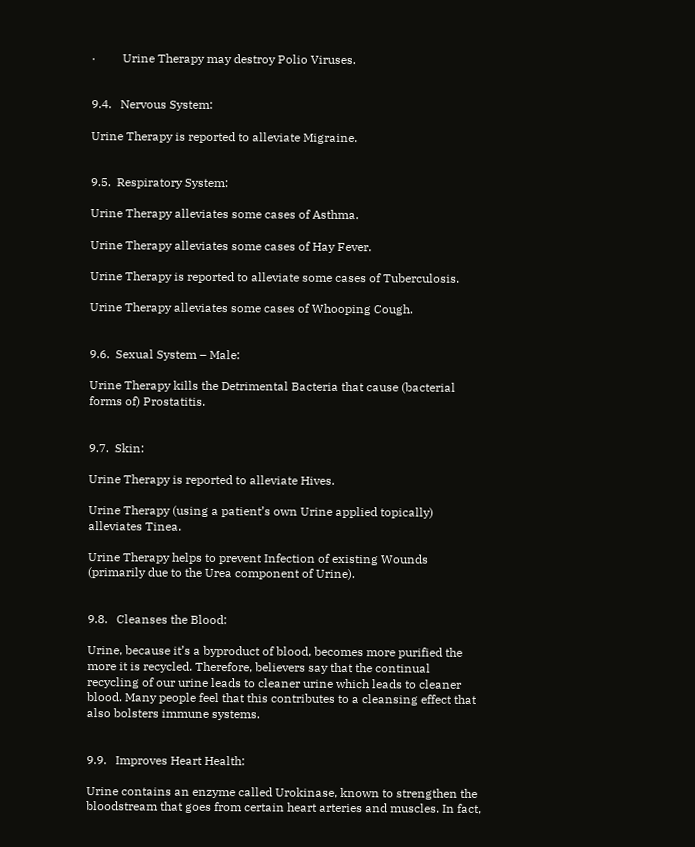·         Urine Therapy may destroy Polio Viruses.


9.4.   Nervous System:

Urine Therapy is reported to alleviate Migraine.


9.5.  Respiratory System:

Urine Therapy alleviates some cases of Asthma.

Urine Therapy alleviates some cases of Hay Fever.

Urine Therapy is reported to alleviate some cases of Tuberculosis.

Urine Therapy alleviates some cases of Whooping Cough.


9.6.  Sexual System – Male:

Urine Therapy kills the Detrimental Bacteria that cause (bacterial forms of) Prostatitis.


9.7.  Skin:

Urine Therapy is reported to alleviate Hives.

Urine Therapy (using a patient’s own Urine applied topically) alleviates Tinea.

Urine Therapy helps to prevent Infection of existing Wounds (primarily due to the Urea component of Urine).


9.8.   Cleanses the Blood:

Urine, because it’s a byproduct of blood, becomes more purified the more it is recycled. Therefore, believers say that the continual recycling of our urine leads to cleaner urine which leads to cleaner blood. Many people feel that this contributes to a cleansing effect that also bolsters immune systems.


9.9.   Improves Heart Health:

Urine contains an enzyme called Urokinase, known to strengthen the bloodstream that goes from certain heart arteries and muscles. In fact,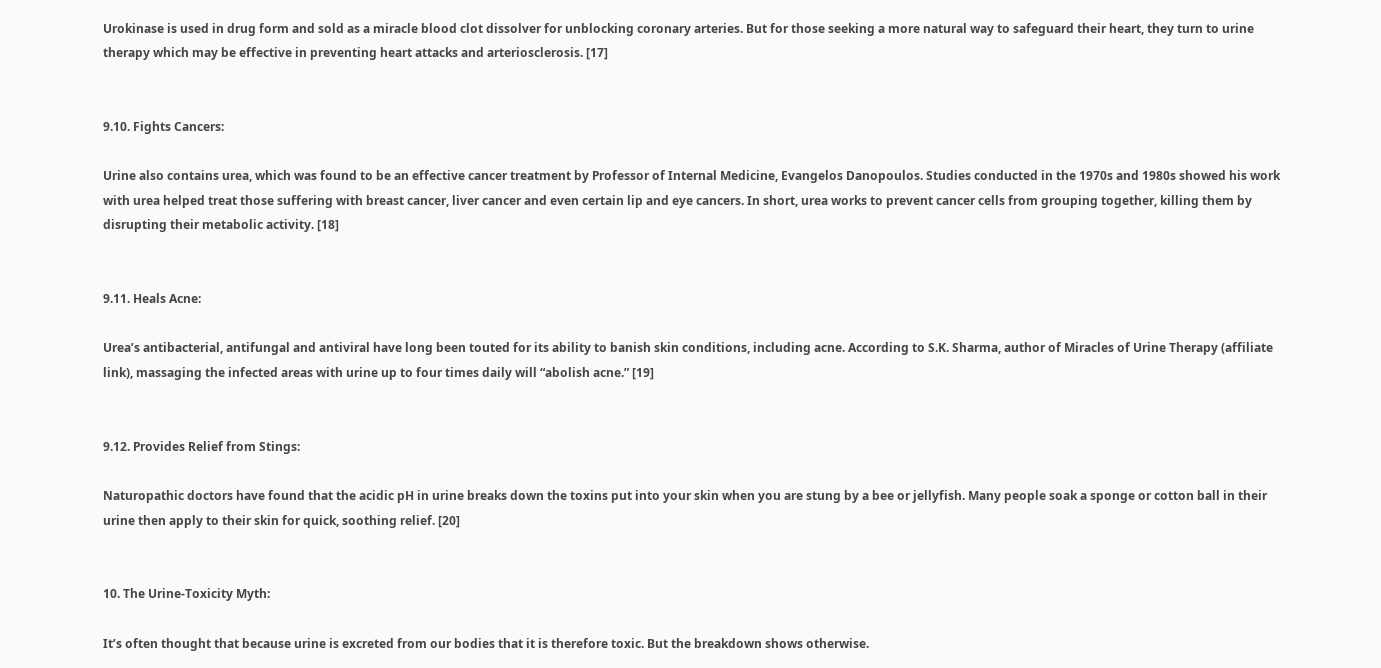Urokinase is used in drug form and sold as a miracle blood clot dissolver for unblocking coronary arteries. But for those seeking a more natural way to safeguard their heart, they turn to urine therapy which may be effective in preventing heart attacks and arteriosclerosis. [17]


9.10. Fights Cancers:

Urine also contains urea, which was found to be an effective cancer treatment by Professor of Internal Medicine, Evangelos Danopoulos. Studies conducted in the 1970s and 1980s showed his work with urea helped treat those suffering with breast cancer, liver cancer and even certain lip and eye cancers. In short, urea works to prevent cancer cells from grouping together, killing them by disrupting their metabolic activity. [18]


9.11. Heals Acne:

Urea’s antibacterial, antifungal and antiviral have long been touted for its ability to banish skin conditions, including acne. According to S.K. Sharma, author of Miracles of Urine Therapy (affiliate link), massaging the infected areas with urine up to four times daily will “abolish acne.” [19]


9.12. Provides Relief from Stings:

Naturopathic doctors have found that the acidic pH in urine breaks down the toxins put into your skin when you are stung by a bee or jellyfish. Many people soak a sponge or cotton ball in their urine then apply to their skin for quick, soothing relief. [20]


10. The Urine-Toxicity Myth:

It’s often thought that because urine is excreted from our bodies that it is therefore toxic. But the breakdown shows otherwise.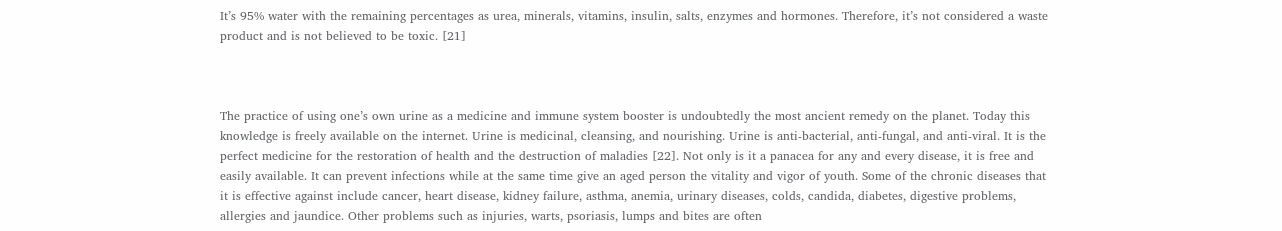It’s 95% water with the remaining percentages as urea, minerals, vitamins, insulin, salts, enzymes and hormones. Therefore, it’s not considered a waste product and is not believed to be toxic. [21]



The practice of using one’s own urine as a medicine and immune system booster is undoubtedly the most ancient remedy on the planet. Today this knowledge is freely available on the internet. Urine is medicinal, cleansing, and nourishing. Urine is anti-bacterial, anti-fungal, and anti-viral. It is the perfect medicine for the restoration of health and the destruction of maladies [22]. Not only is it a panacea for any and every disease, it is free and easily available. It can prevent infections while at the same time give an aged person the vitality and vigor of youth. Some of the chronic diseases that it is effective against include cancer, heart disease, kidney failure, asthma, anemia, urinary diseases, colds, candida, diabetes, digestive problems, allergies and jaundice. Other problems such as injuries, warts, psoriasis, lumps and bites are often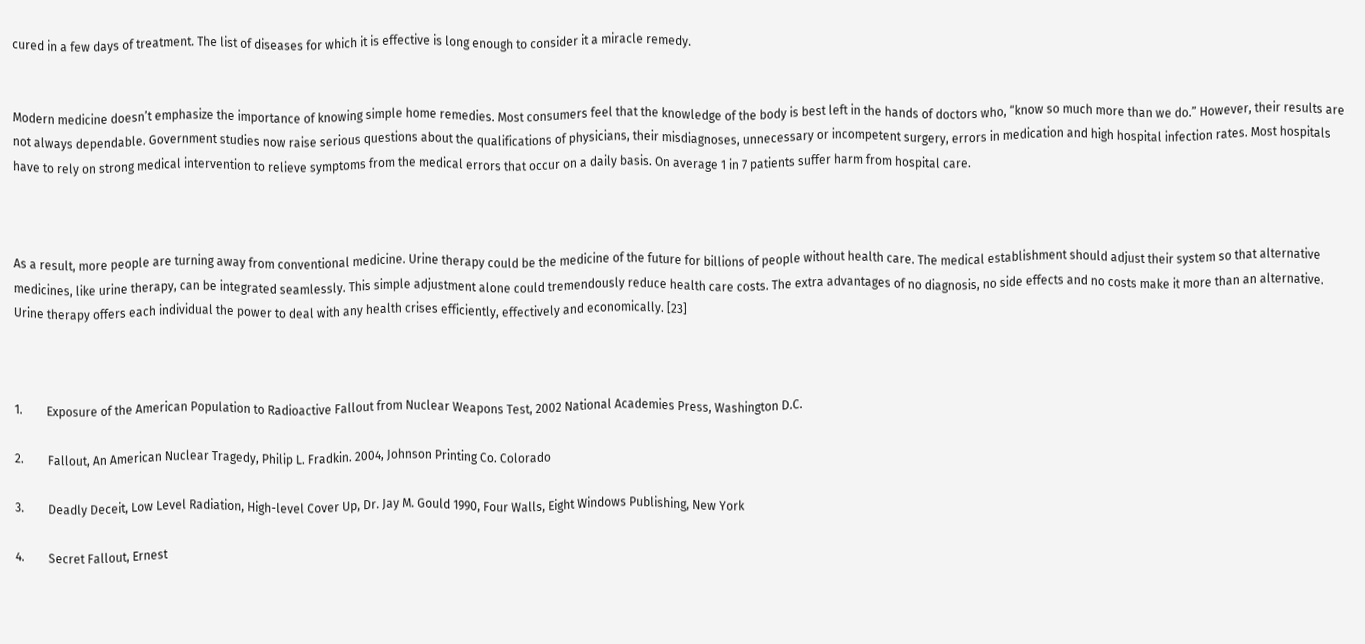cured in a few days of treatment. The list of diseases for which it is effective is long enough to consider it a miracle remedy.


Modern medicine doesn’t emphasize the importance of knowing simple home remedies. Most consumers feel that the knowledge of the body is best left in the hands of doctors who, “know so much more than we do.” However, their results are not always dependable. Government studies now raise serious questions about the qualifications of physicians, their misdiagnoses, unnecessary or incompetent surgery, errors in medication and high hospital infection rates. Most hospitals have to rely on strong medical intervention to relieve symptoms from the medical errors that occur on a daily basis. On average 1 in 7 patients suffer harm from hospital care.



As a result, more people are turning away from conventional medicine. Urine therapy could be the medicine of the future for billions of people without health care. The medical establishment should adjust their system so that alternative medicines, like urine therapy, can be integrated seamlessly. This simple adjustment alone could tremendously reduce health care costs. The extra advantages of no diagnosis, no side effects and no costs make it more than an alternative. Urine therapy offers each individual the power to deal with any health crises efficiently, effectively and economically. [23]



1.        Exposure of the American Population to Radioactive Fallout from Nuclear Weapons Test, 2002 National Academies Press, Washington D.C.

2.        Fallout, An American Nuclear Tragedy, Philip L. Fradkin. 2004, Johnson Printing Co. Colorado

3.        Deadly Deceit, Low Level Radiation, High-level Cover Up, Dr. Jay M. Gould 1990, Four Walls, Eight Windows Publishing, New York

4.        Secret Fallout, Ernest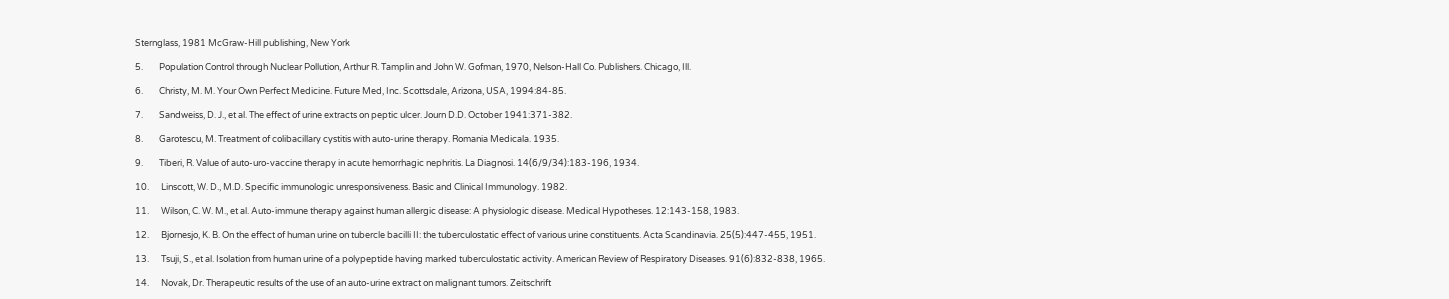Sternglass, 1981 McGraw-Hill publishing, New York

5.        Population Control through Nuclear Pollution, Arthur R. Tamplin and John W. Gofman, 1970, Nelson-Hall Co. Publishers. Chicago, Ill.

6.        Christy, M. M. Your Own Perfect Medicine. Future Med, Inc. Scottsdale, Arizona, USA, 1994:84-85.

7.        Sandweiss, D. J., et al. The effect of urine extracts on peptic ulcer. Journ D.D. October 1941:371-382.

8.        Garotescu, M. Treatment of colibacillary cystitis with auto-urine therapy. Romania Medicala. 1935.

9.        Tiberi, R. Value of auto-uro-vaccine therapy in acute hemorrhagic nephritis. La Diagnosi. 14(6/9/34):183-196, 1934.

10.      Linscott, W. D., M.D. Specific immunologic unresponsiveness. Basic and Clinical Immunology. 1982.

11.      Wilson, C. W. M., et al. Auto-immune therapy against human allergic disease: A physiologic disease. Medical Hypotheses. 12:143-158, 1983.

12.      Bjornesjo, K. B. On the effect of human urine on tubercle bacilli II: the tuberculostatic effect of various urine constituents. Acta Scandinavia. 25(5):447-455, 1951.

13.      Tsuji, S., et al. Isolation from human urine of a polypeptide having marked tuberculostatic activity. American Review of Respiratory Diseases. 91(6):832-838, 1965.

14.      Novak, Dr. Therapeutic results of the use of an auto-urine extract on malignant tumors. Zeitschrift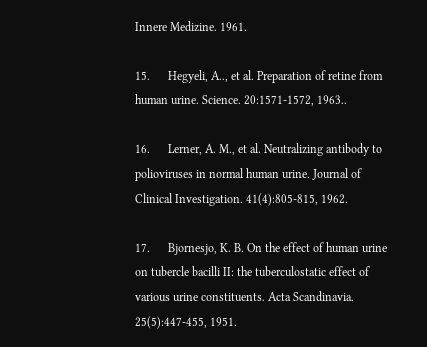Innere Medizine. 1961.

15.      Hegyeli, A.., et al. Preparation of retine from human urine. Science. 20:1571-1572, 1963..

16.      Lerner, A. M., et al. Neutralizing antibody to polioviruses in normal human urine. Journal of Clinical Investigation. 41(4):805-815, 1962.

17.      Bjornesjo, K. B. On the effect of human urine on tubercle bacilli II: the tuberculostatic effect of various urine constituents. Acta Scandinavia. 25(5):447-455, 1951.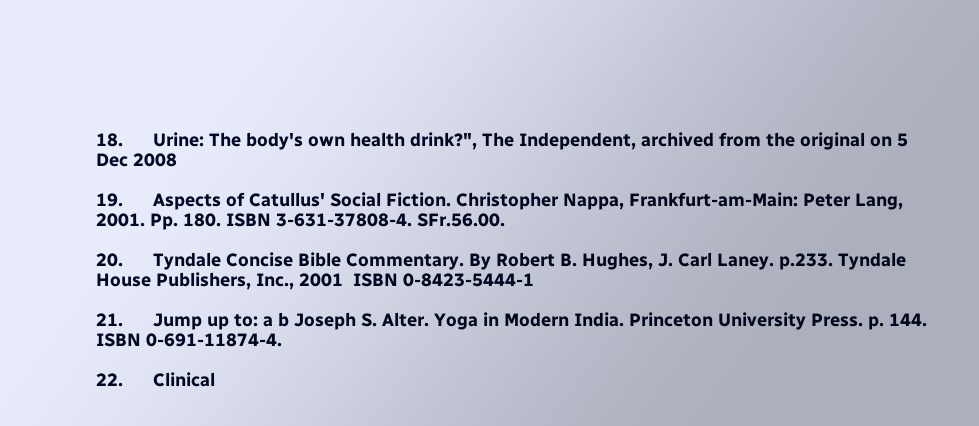18.      Urine: The body's own health drink?", The Independent, archived from the original on 5 Dec 2008

19.      Aspects of Catullus' Social Fiction. Christopher Nappa, Frankfurt-am-Main: Peter Lang, 2001. Pp. 180. ISBN 3-631-37808-4. SFr.56.00.

20.      Tyndale Concise Bible Commentary. By Robert B. Hughes, J. Carl Laney. p.233. Tyndale House Publishers, Inc., 2001  ISBN 0-8423-5444-1

21.      Jump up to: a b Joseph S. Alter. Yoga in Modern India. Princeton University Press. p. 144. ISBN 0-691-11874-4.

22.      Clinical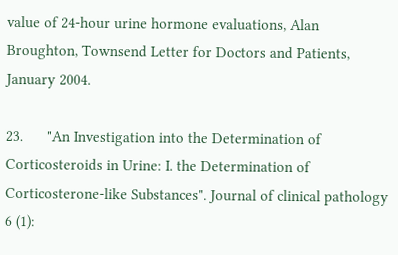value of 24-hour urine hormone evaluations, Alan Broughton, Townsend Letter for Doctors and Patients, January 2004.

23.      "An Investigation into the Determination of Corticosteroids in Urine: I. the Determination of Corticosterone-like Substances". Journal of clinical pathology 6 (1):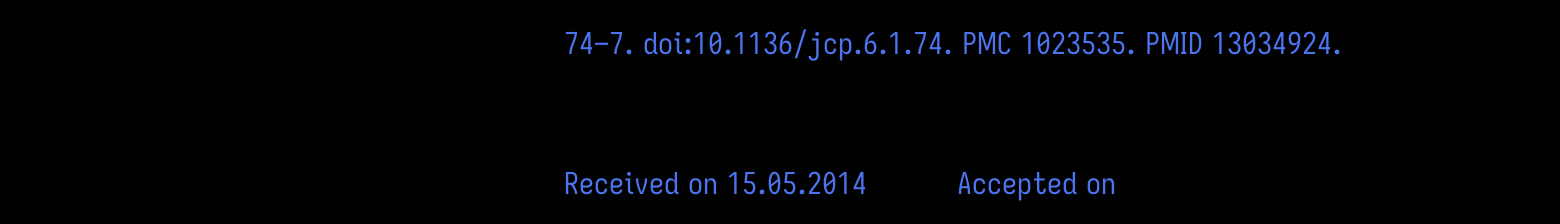74–7. doi:10.1136/jcp.6.1.74. PMC 1023535. PMID 13034924.



Received on 15.05.2014          Accepted on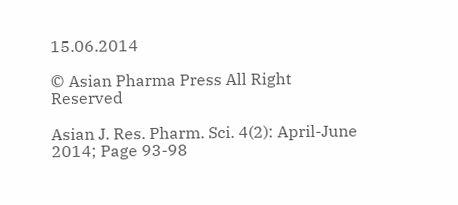15.06.2014

© Asian Pharma Press All Right Reserved

Asian J. Res. Pharm. Sci. 4(2): April-June 2014; Page 93-98